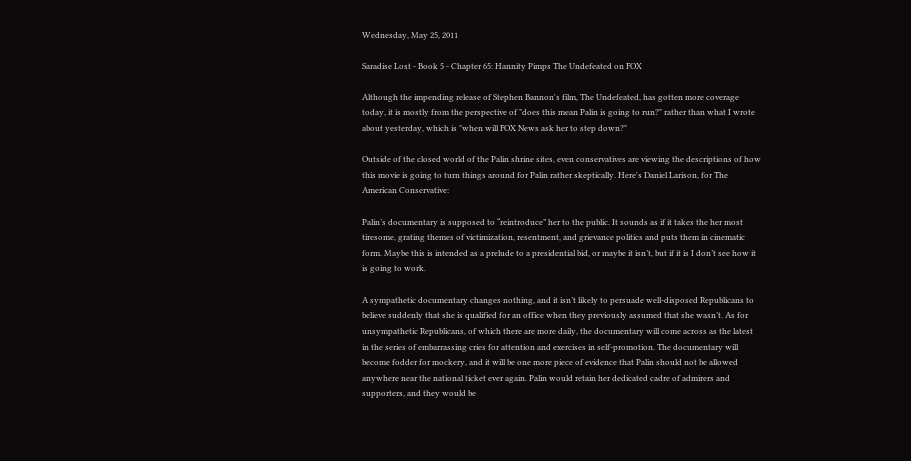Wednesday, May 25, 2011

Saradise Lost - Book 5 - Chapter 65: Hannity Pimps The Undefeated on FOX

Although the impending release of Stephen Bannon's film, The Undefeated, has gotten more coverage today, it is mostly from the perspective of "does this mean Palin is going to run?" rather than what I wrote about yesterday, which is "when will FOX News ask her to step down?"

Outside of the closed world of the Palin shrine sites, even conservatives are viewing the descriptions of how this movie is going to turn things around for Palin rather skeptically. Here's Daniel Larison, for The American Conservative:

Palin’s documentary is supposed to “reintroduce” her to the public. It sounds as if it takes the her most tiresome, grating themes of victimization, resentment, and grievance politics and puts them in cinematic form. Maybe this is intended as a prelude to a presidential bid, or maybe it isn’t, but if it is I don’t see how it is going to work.

A sympathetic documentary changes nothing, and it isn’t likely to persuade well-disposed Republicans to believe suddenly that she is qualified for an office when they previously assumed that she wasn’t. As for unsympathetic Republicans, of which there are more daily, the documentary will come across as the latest in the series of embarrassing cries for attention and exercises in self-promotion. The documentary will become fodder for mockery, and it will be one more piece of evidence that Palin should not be allowed anywhere near the national ticket ever again. Palin would retain her dedicated cadre of admirers and supporters, and they would be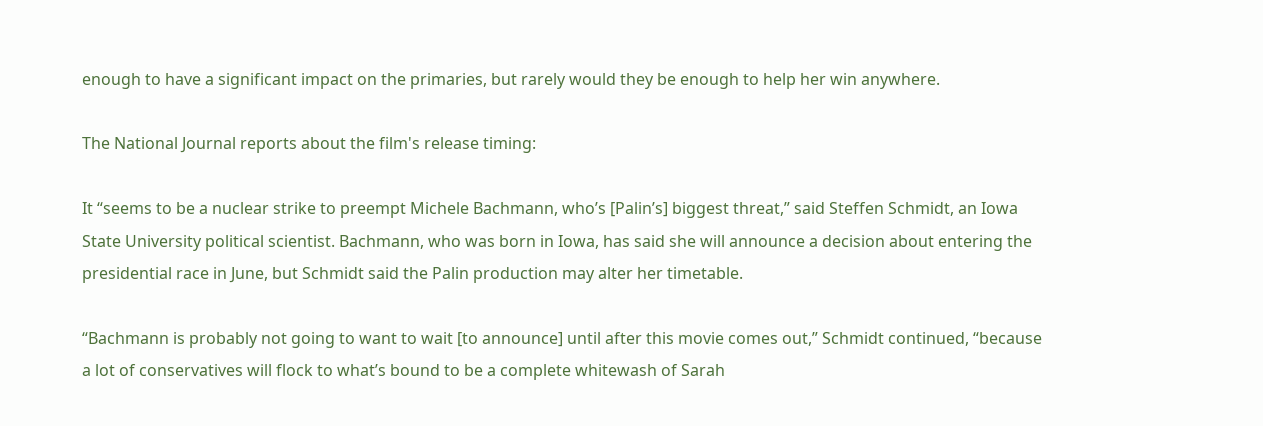enough to have a significant impact on the primaries, but rarely would they be enough to help her win anywhere.

The National Journal reports about the film's release timing:

It “seems to be a nuclear strike to preempt Michele Bachmann, who’s [Palin’s] biggest threat,” said Steffen Schmidt, an Iowa State University political scientist. Bachmann, who was born in Iowa, has said she will announce a decision about entering the presidential race in June, but Schmidt said the Palin production may alter her timetable.

“Bachmann is probably not going to want to wait [to announce] until after this movie comes out,” Schmidt continued, “because a lot of conservatives will flock to what’s bound to be a complete whitewash of Sarah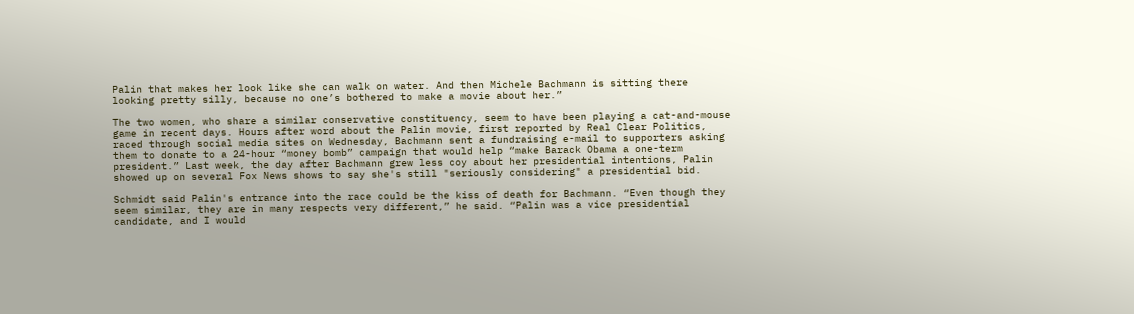Palin that makes her look like she can walk on water. And then Michele Bachmann is sitting there looking pretty silly, because no one’s bothered to make a movie about her.”

The two women, who share a similar conservative constituency, seem to have been playing a cat-and-mouse game in recent days. Hours after word about the Palin movie, first reported by Real Clear Politics, raced through social media sites on Wednesday, Bachmann sent a fundraising e-mail to supporters asking them to donate to a 24-hour “money bomb” campaign that would help “make Barack Obama a one-term president.” Last week, the day after Bachmann grew less coy about her presidential intentions, Palin showed up on several Fox News shows to say she's still "seriously considering" a presidential bid.

Schmidt said Palin's entrance into the race could be the kiss of death for Bachmann. “Even though they seem similar, they are in many respects very different,” he said. “Palin was a vice presidential candidate, and I would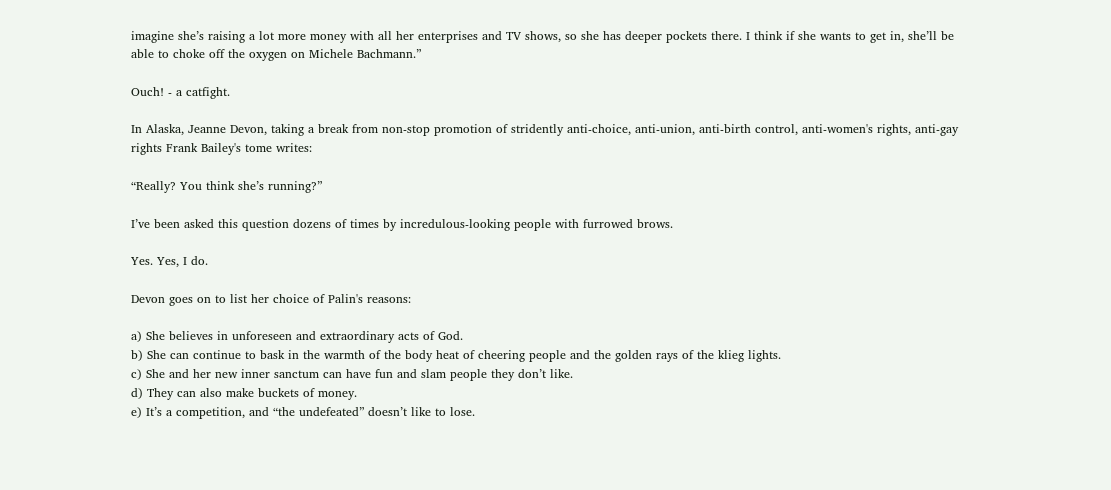imagine she’s raising a lot more money with all her enterprises and TV shows, so she has deeper pockets there. I think if she wants to get in, she’ll be able to choke off the oxygen on Michele Bachmann.”

Ouch! - a catfight.

In Alaska, Jeanne Devon, taking a break from non-stop promotion of stridently anti-choice, anti-union, anti-birth control, anti-women's rights, anti-gay rights Frank Bailey's tome writes:

“Really? You think she’s running?”

I’ve been asked this question dozens of times by incredulous-looking people with furrowed brows.

Yes. Yes, I do.

Devon goes on to list her choice of Palin's reasons:

a) She believes in unforeseen and extraordinary acts of God.
b) She can continue to bask in the warmth of the body heat of cheering people and the golden rays of the klieg lights.
c) She and her new inner sanctum can have fun and slam people they don’t like.
d) They can also make buckets of money.
e) It’s a competition, and “the undefeated” doesn’t like to lose.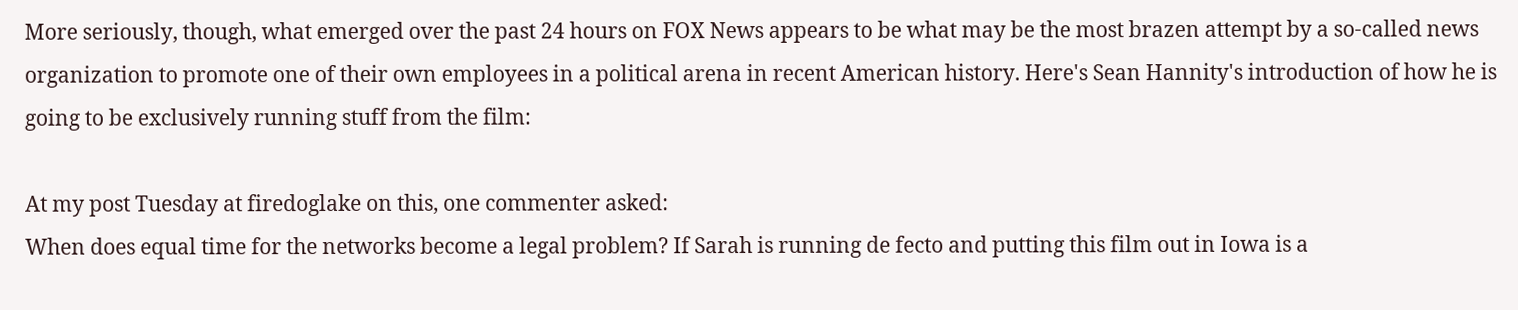More seriously, though, what emerged over the past 24 hours on FOX News appears to be what may be the most brazen attempt by a so-called news organization to promote one of their own employees in a political arena in recent American history. Here's Sean Hannity's introduction of how he is going to be exclusively running stuff from the film:

At my post Tuesday at firedoglake on this, one commenter asked:
When does equal time for the networks become a legal problem? If Sarah is running de fecto and putting this film out in Iowa is a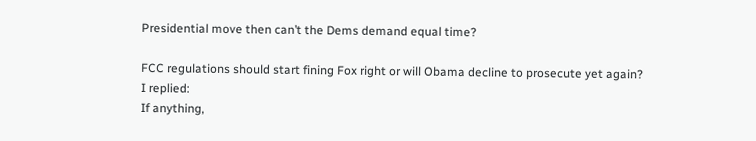Presidential move then can’t the Dems demand equal time?

FCC regulations should start fining Fox right or will Obama decline to prosecute yet again?
I replied:
If anything,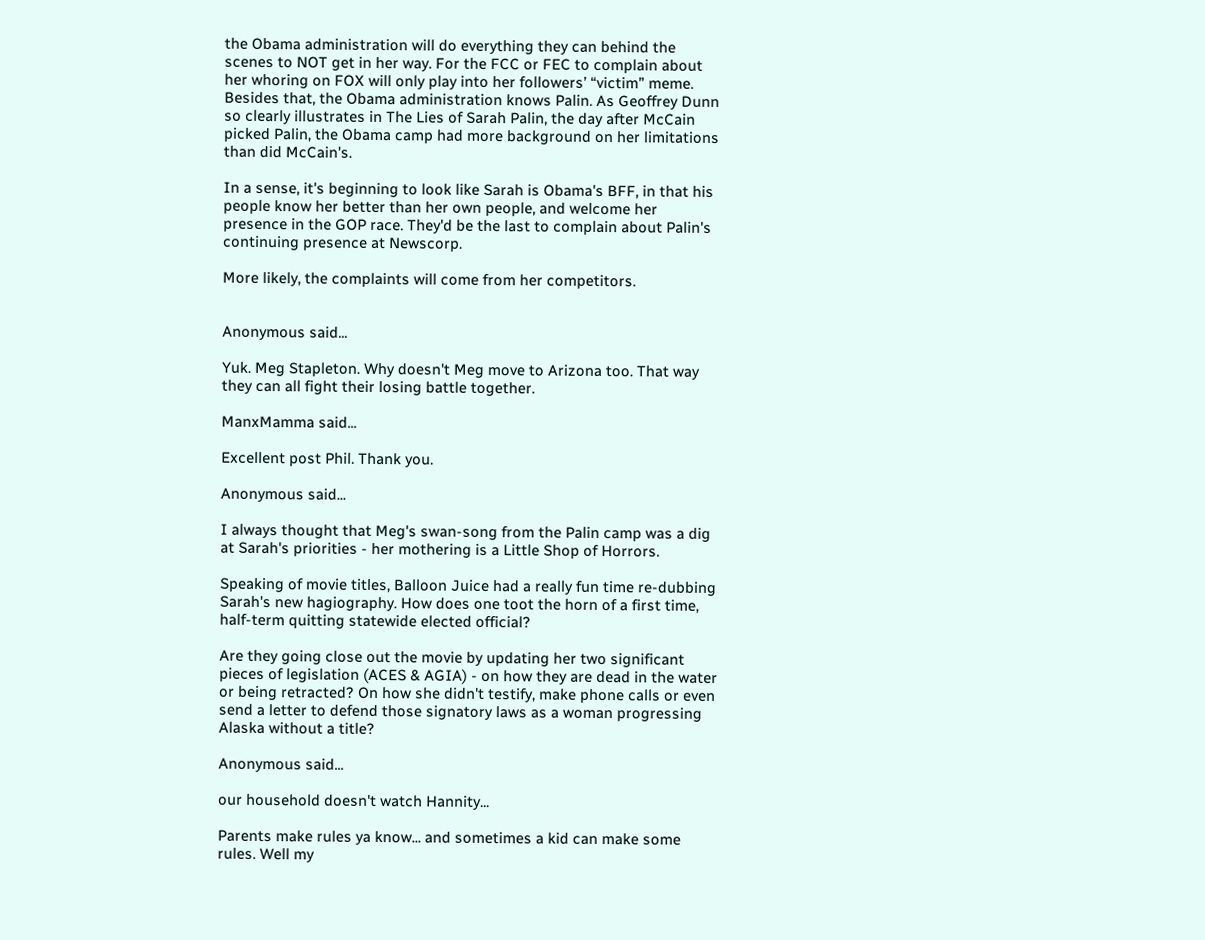the Obama administration will do everything they can behind the scenes to NOT get in her way. For the FCC or FEC to complain about her whoring on FOX will only play into her followers’ “victim” meme.
Besides that, the Obama administration knows Palin. As Geoffrey Dunn so clearly illustrates in The Lies of Sarah Palin, the day after McCain picked Palin, the Obama camp had more background on her limitations than did McCain's.

In a sense, it's beginning to look like Sarah is Obama's BFF, in that his people know her better than her own people, and welcome her presence in the GOP race. They'd be the last to complain about Palin's continuing presence at Newscorp.

More likely, the complaints will come from her competitors.


Anonymous said...

Yuk. Meg Stapleton. Why doesn't Meg move to Arizona too. That way they can all fight their losing battle together.

ManxMamma said...

Excellent post Phil. Thank you.

Anonymous said...

I always thought that Meg's swan-song from the Palin camp was a dig at Sarah's priorities - her mothering is a Little Shop of Horrors.

Speaking of movie titles, Balloon Juice had a really fun time re-dubbing Sarah's new hagiography. How does one toot the horn of a first time, half-term quitting statewide elected official?

Are they going close out the movie by updating her two significant pieces of legislation (ACES & AGIA) - on how they are dead in the water or being retracted? On how she didn't testify, make phone calls or even send a letter to defend those signatory laws as a woman progressing Alaska without a title?

Anonymous said...

our household doesn't watch Hannity...

Parents make rules ya know... and sometimes a kid can make some rules. Well my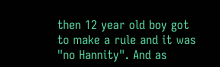then 12 year old boy got to make a rule and it was "no Hannity". And as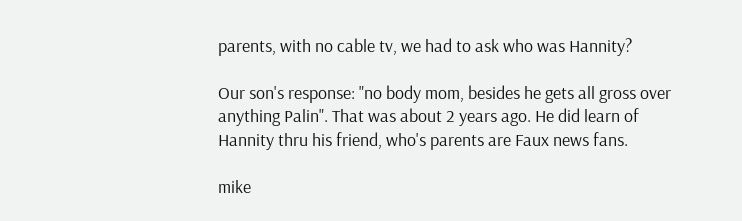parents, with no cable tv, we had to ask who was Hannity?

Our son's response: "no body mom, besides he gets all gross over anything Palin". That was about 2 years ago. He did learn of Hannity thru his friend, who's parents are Faux news fans.

mike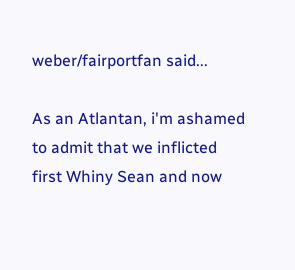weber/fairportfan said...

As an Atlantan, i'm ashamed to admit that we inflicted first Whiny Sean and now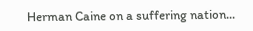Herman Caine on a suffering nation...